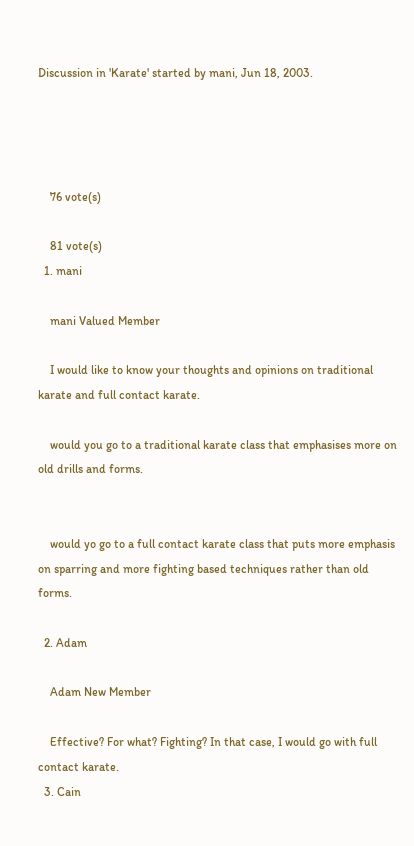Discussion in 'Karate' started by mani, Jun 18, 2003.




    76 vote(s)

    81 vote(s)
  1. mani

    mani Valued Member

    I would like to know your thoughts and opinions on traditional karate and full contact karate.

    would you go to a traditional karate class that emphasises more on old drills and forms.


    would yo go to a full contact karate class that puts more emphasis on sparring and more fighting based techniques rather than old forms.

  2. Adam

    Adam New Member

    Effective? For what? Fighting? In that case, I would go with full contact karate.
  3. Cain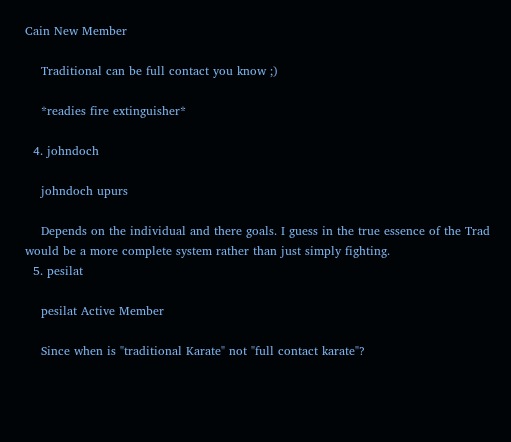Cain New Member

    Traditional can be full contact you know ;)

    *readies fire extinguisher*

  4. johndoch

    johndoch upurs

    Depends on the individual and there goals. I guess in the true essence of the Trad would be a more complete system rather than just simply fighting.
  5. pesilat

    pesilat Active Member

    Since when is "traditional Karate" not "full contact karate"?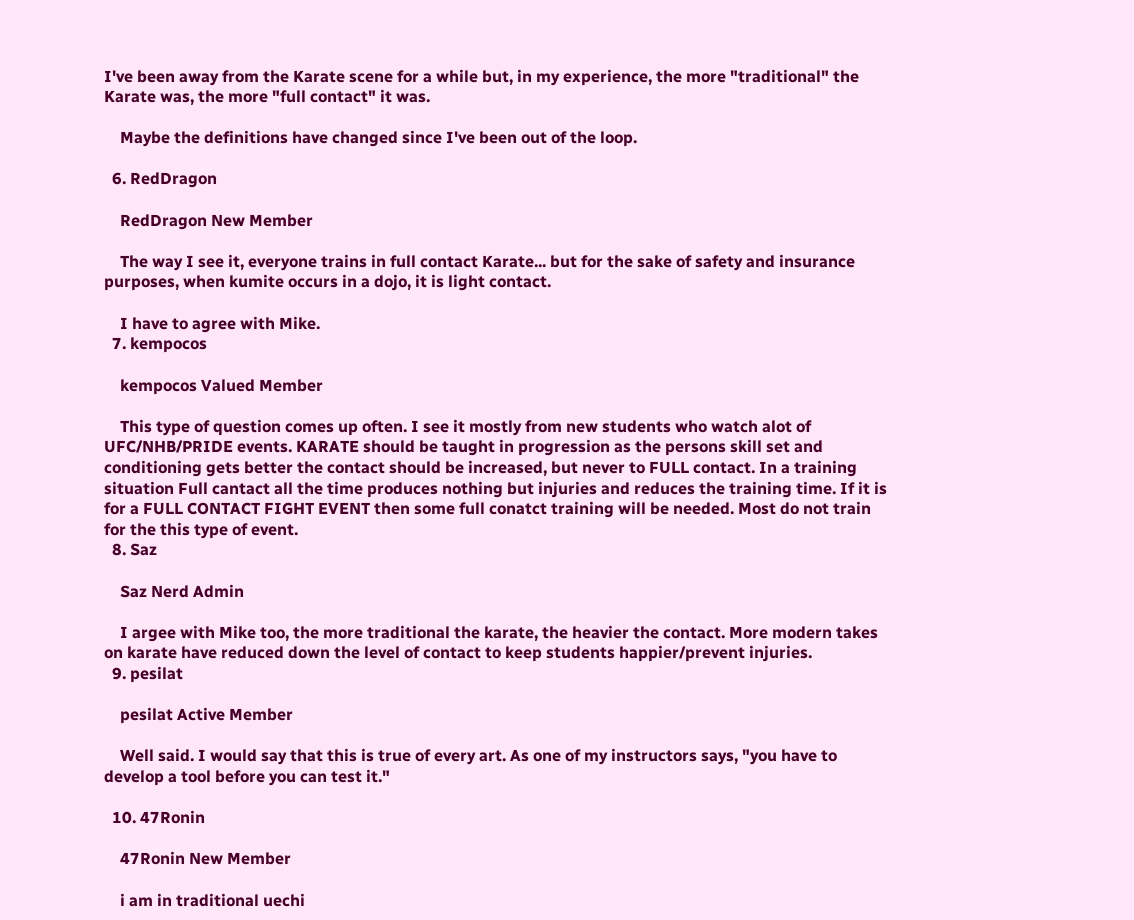I've been away from the Karate scene for a while but, in my experience, the more "traditional" the Karate was, the more "full contact" it was.

    Maybe the definitions have changed since I've been out of the loop.

  6. RedDragon

    RedDragon New Member

    The way I see it, everyone trains in full contact Karate... but for the sake of safety and insurance purposes, when kumite occurs in a dojo, it is light contact.

    I have to agree with Mike.
  7. kempocos

    kempocos Valued Member

    This type of question comes up often. I see it mostly from new students who watch alot of UFC/NHB/PRIDE events. KARATE should be taught in progression as the persons skill set and conditioning gets better the contact should be increased, but never to FULL contact. In a training situation Full cantact all the time produces nothing but injuries and reduces the training time. If it is for a FULL CONTACT FIGHT EVENT then some full conatct training will be needed. Most do not train for the this type of event.
  8. Saz

    Saz Nerd Admin

    I argee with Mike too, the more traditional the karate, the heavier the contact. More modern takes on karate have reduced down the level of contact to keep students happier/prevent injuries.
  9. pesilat

    pesilat Active Member

    Well said. I would say that this is true of every art. As one of my instructors says, "you have to develop a tool before you can test it."

  10. 47Ronin

    47Ronin New Member

    i am in traditional uechi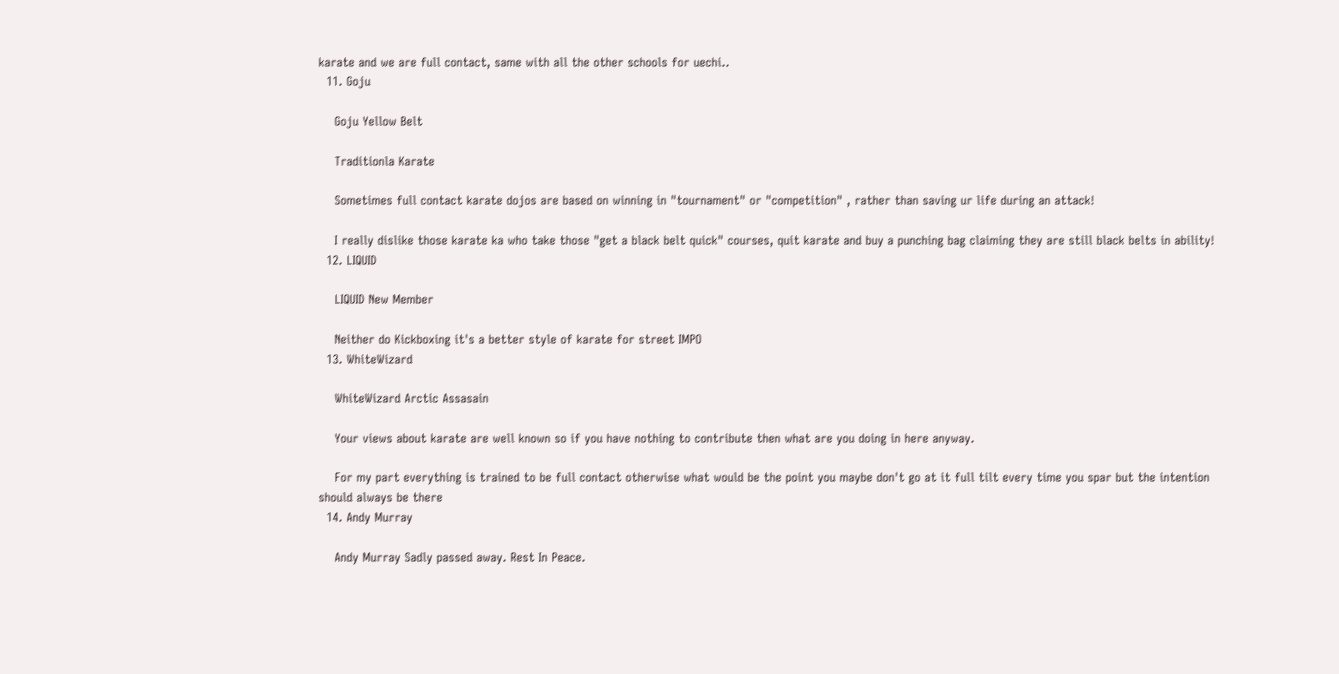karate and we are full contact, same with all the other schools for uechi..
  11. Goju

    Goju Yellow Belt

    Traditionla Karate

    Sometimes full contact karate dojos are based on winning in "tournament" or "competition" , rather than saving ur life during an attack!

    I really dislike those karate ka who take those "get a black belt quick" courses, quit karate and buy a punching bag claiming they are still black belts in ability!
  12. LIQUID

    LIQUID New Member

    Neither do Kickboxing it's a better style of karate for street IMPO
  13. WhiteWizard

    WhiteWizard Arctic Assasain

    Your views about karate are well known so if you have nothing to contribute then what are you doing in here anyway.

    For my part everything is trained to be full contact otherwise what would be the point you maybe don't go at it full tilt every time you spar but the intention should always be there
  14. Andy Murray

    Andy Murray Sadly passed away. Rest In Peace.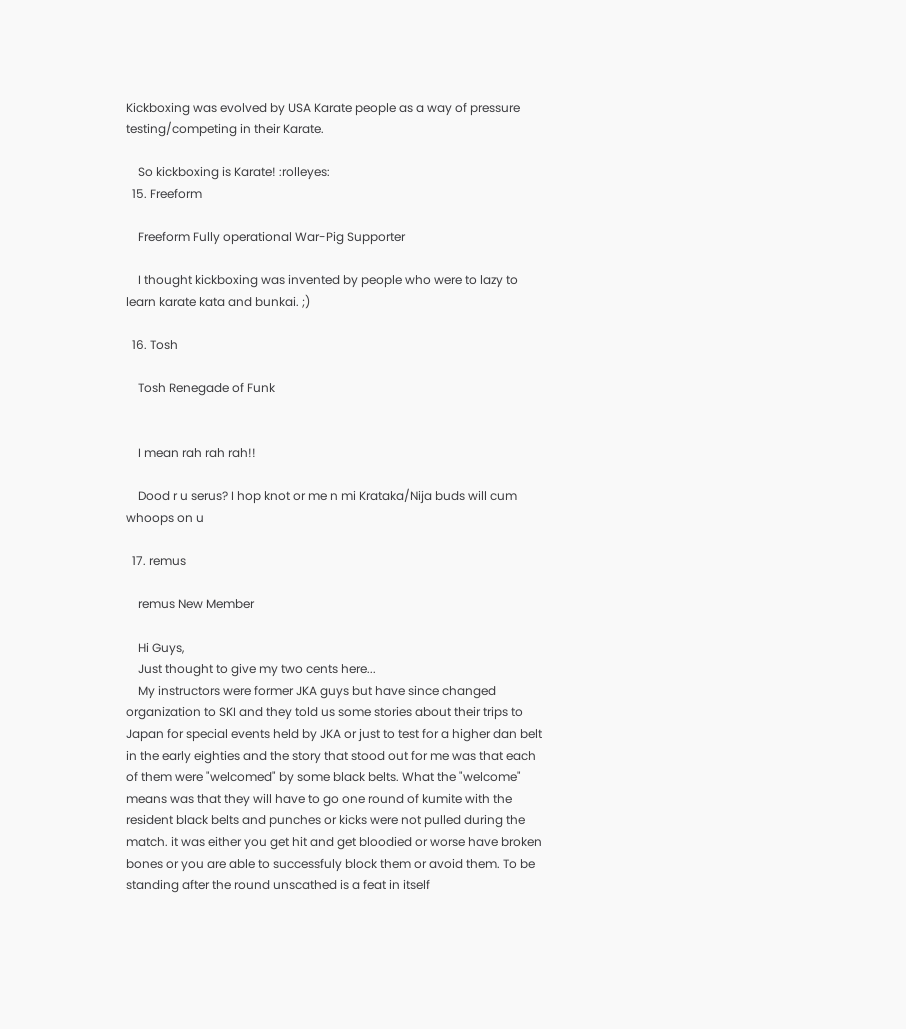Kickboxing was evolved by USA Karate people as a way of pressure testing/competing in their Karate.

    So kickboxing is Karate! :rolleyes:
  15. Freeform

    Freeform Fully operational War-Pig Supporter

    I thought kickboxing was invented by people who were to lazy to learn karate kata and bunkai. ;)

  16. Tosh

    Tosh Renegade of Funk


    I mean rah rah rah!!

    Dood r u serus? I hop knot or me n mi Krataka/Nija buds will cum whoops on u

  17. remus

    remus New Member

    Hi Guys,
    Just thought to give my two cents here...
    My instructors were former JKA guys but have since changed organization to SKI and they told us some stories about their trips to Japan for special events held by JKA or just to test for a higher dan belt in the early eighties and the story that stood out for me was that each of them were "welcomed" by some black belts. What the "welcome" means was that they will have to go one round of kumite with the resident black belts and punches or kicks were not pulled during the match. it was either you get hit and get bloodied or worse have broken bones or you are able to successfuly block them or avoid them. To be standing after the round unscathed is a feat in itself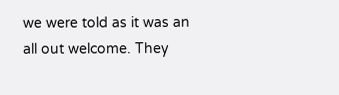we were told as it was an all out welcome. They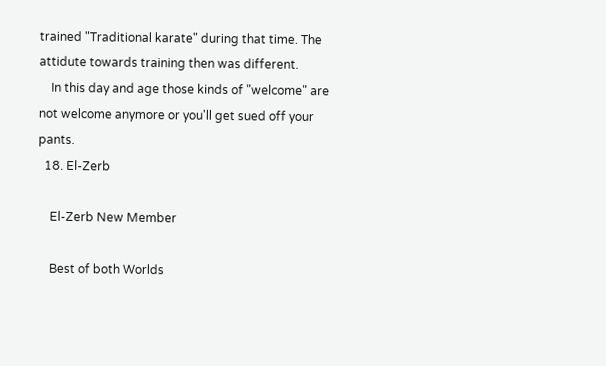trained "Traditional karate" during that time. The attidute towards training then was different.
    In this day and age those kinds of "welcome" are not welcome anymore or you'll get sued off your pants.
  18. El-Zerb

    El-Zerb New Member

    Best of both Worlds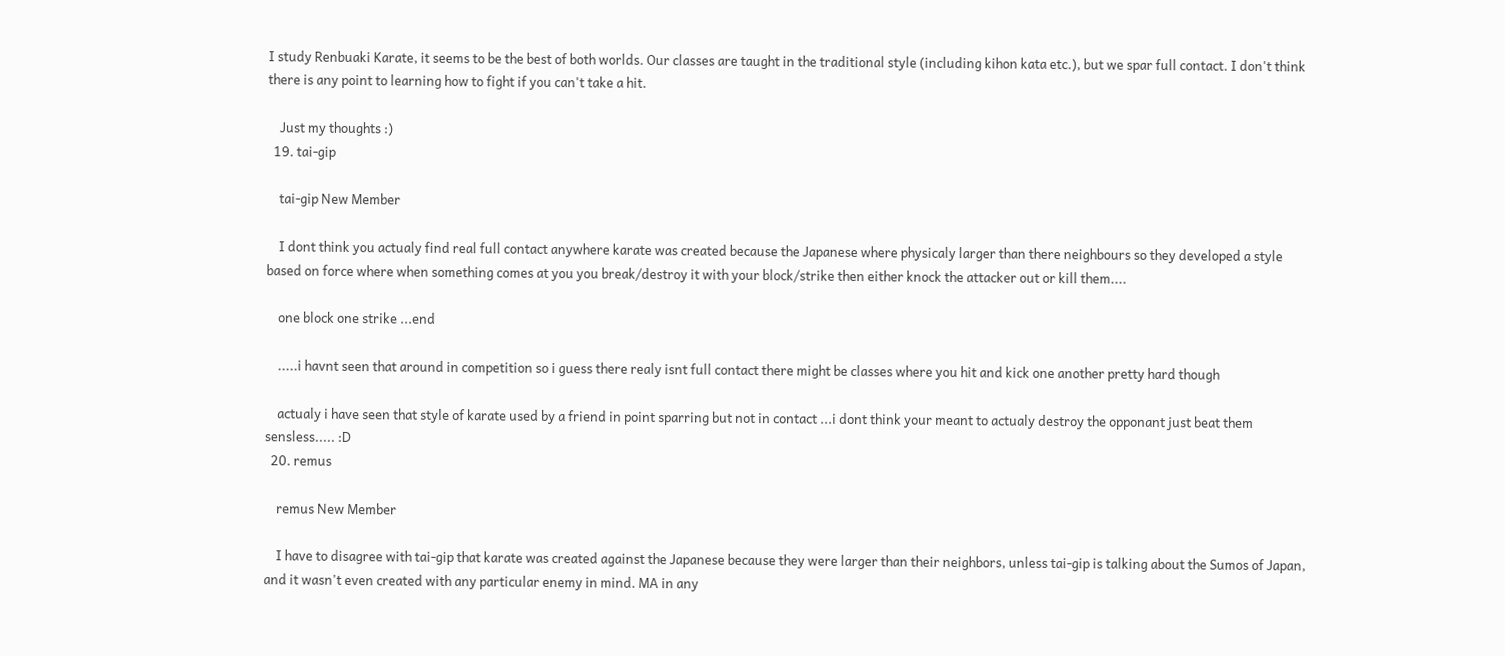I study Renbuaki Karate, it seems to be the best of both worlds. Our classes are taught in the traditional style (including kihon kata etc.), but we spar full contact. I don't think there is any point to learning how to fight if you can't take a hit.

    Just my thoughts :)
  19. tai-gip

    tai-gip New Member

    I dont think you actualy find real full contact anywhere karate was created because the Japanese where physicaly larger than there neighbours so they developed a style based on force where when something comes at you you break/destroy it with your block/strike then either knock the attacker out or kill them....

    one block one strike ...end

    .....i havnt seen that around in competition so i guess there realy isnt full contact there might be classes where you hit and kick one another pretty hard though

    actualy i have seen that style of karate used by a friend in point sparring but not in contact ...i dont think your meant to actualy destroy the opponant just beat them sensless..... :D
  20. remus

    remus New Member

    I have to disagree with tai-gip that karate was created against the Japanese because they were larger than their neighbors, unless tai-gip is talking about the Sumos of Japan, and it wasn't even created with any particular enemy in mind. MA in any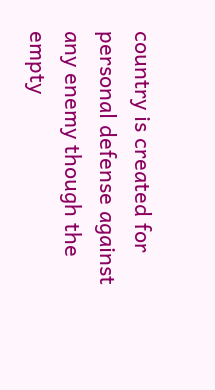country is created for personal defense against any enemy though the empty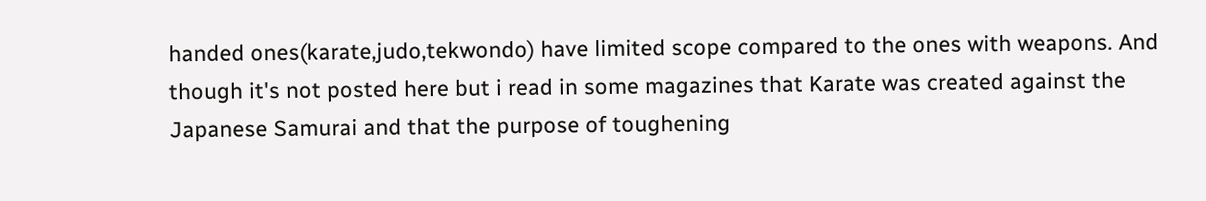handed ones(karate,judo,tekwondo) have limited scope compared to the ones with weapons. And though it's not posted here but i read in some magazines that Karate was created against the Japanese Samurai and that the purpose of toughening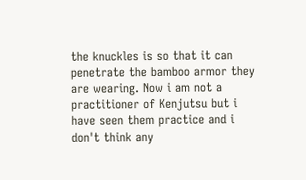the knuckles is so that it can penetrate the bamboo armor they are wearing. Now i am not a practitioner of Kenjutsu but i have seen them practice and i don't think any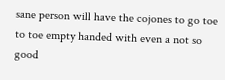sane person will have the cojones to go toe to toe empty handed with even a not so good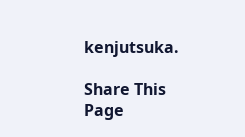kenjutsuka.

Share This Page